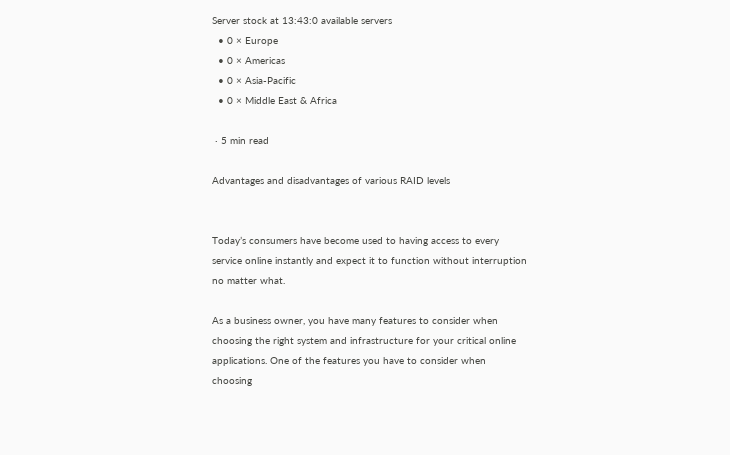Server stock at 13:43:0 available servers
  • 0 × Europe
  • 0 × Americas
  • 0 × Asia-Pacific
  • 0 × Middle East & Africa

 · 5 min read

Advantages and disadvantages of various RAID levels


Today’s consumers have become used to having access to every service online instantly and expect it to function without interruption no matter what.

As a business owner, you have many features to consider when choosing the right system and infrastructure for your critical online applications. One of the features you have to consider when choosing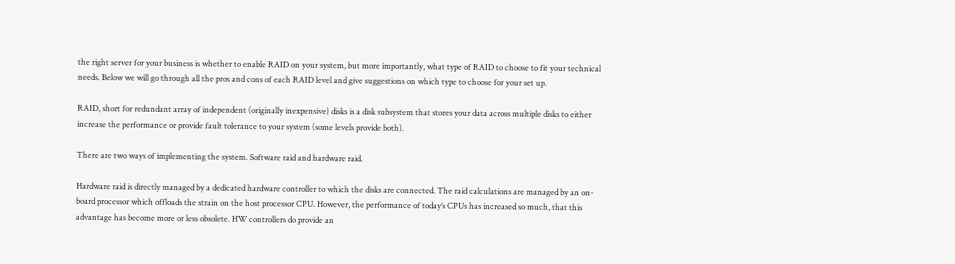the right server for your business is whether to enable RAID on your system, but more importantly, what type of RAID to choose to fit your technical needs. Below we will go through all the pros and cons of each RAID level and give suggestions on which type to choose for your set up.

RAID, short for redundant array of independent (originally inexpensive) disks is a disk subsystem that stores your data across multiple disks to either increase the performance or provide fault tolerance to your system (some levels provide both).

There are two ways of implementing the system. Software raid and hardware raid.

Hardware raid is directly managed by a dedicated hardware controller to which the disks are connected. The raid calculations are managed by an on-board processor which offloads the strain on the host processor CPU. However, the performance of today’s CPUs has increased so much, that this advantage has become more or less obsolete. HW controllers do provide an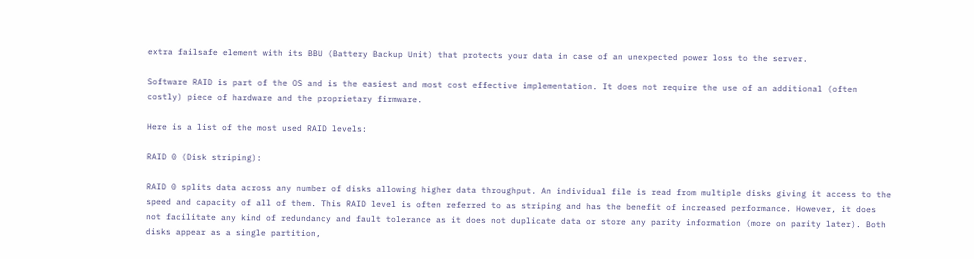extra failsafe element with its BBU (Battery Backup Unit) that protects your data in case of an unexpected power loss to the server.

Software RAID is part of the OS and is the easiest and most cost effective implementation. It does not require the use of an additional (often costly) piece of hardware and the proprietary firmware.

Here is a list of the most used RAID levels:

RAID 0 (Disk striping):

RAID 0 splits data across any number of disks allowing higher data throughput. An individual file is read from multiple disks giving it access to the speed and capacity of all of them. This RAID level is often referred to as striping and has the benefit of increased performance. However, it does not facilitate any kind of redundancy and fault tolerance as it does not duplicate data or store any parity information (more on parity later). Both disks appear as a single partition,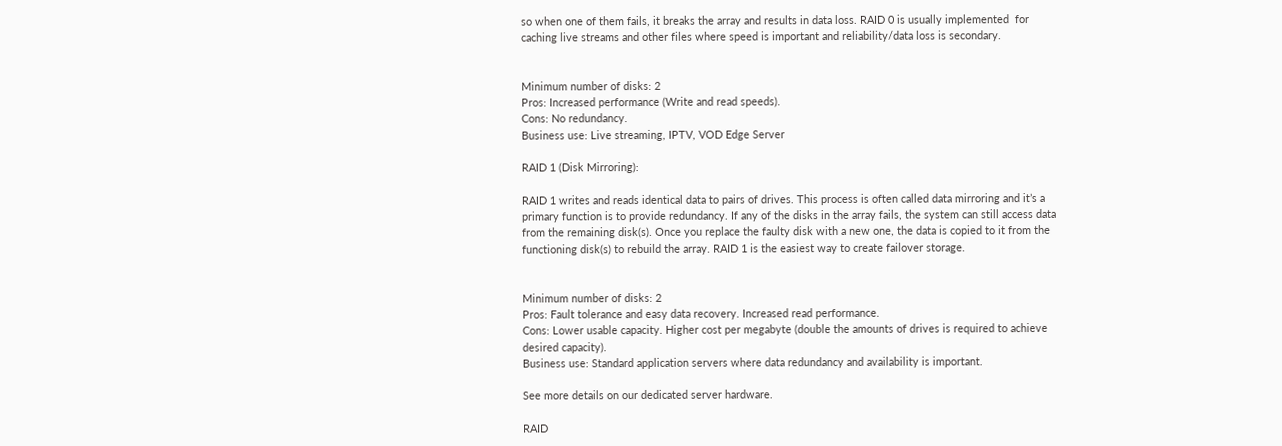so when one of them fails, it breaks the array and results in data loss. RAID 0 is usually implemented  for caching live streams and other files where speed is important and reliability/data loss is secondary.


Minimum number of disks: 2
Pros: Increased performance (Write and read speeds).
Cons: No redundancy.
Business use: Live streaming, IPTV, VOD Edge Server

RAID 1 (Disk Mirroring):

RAID 1 writes and reads identical data to pairs of drives. This process is often called data mirroring and it’s a primary function is to provide redundancy. If any of the disks in the array fails, the system can still access data from the remaining disk(s). Once you replace the faulty disk with a new one, the data is copied to it from the functioning disk(s) to rebuild the array. RAID 1 is the easiest way to create failover storage.


Minimum number of disks: 2
Pros: Fault tolerance and easy data recovery. Increased read performance.
Cons: Lower usable capacity. Higher cost per megabyte (double the amounts of drives is required to achieve desired capacity).
Business use: Standard application servers where data redundancy and availability is important.

See more details on our dedicated server hardware.

RAID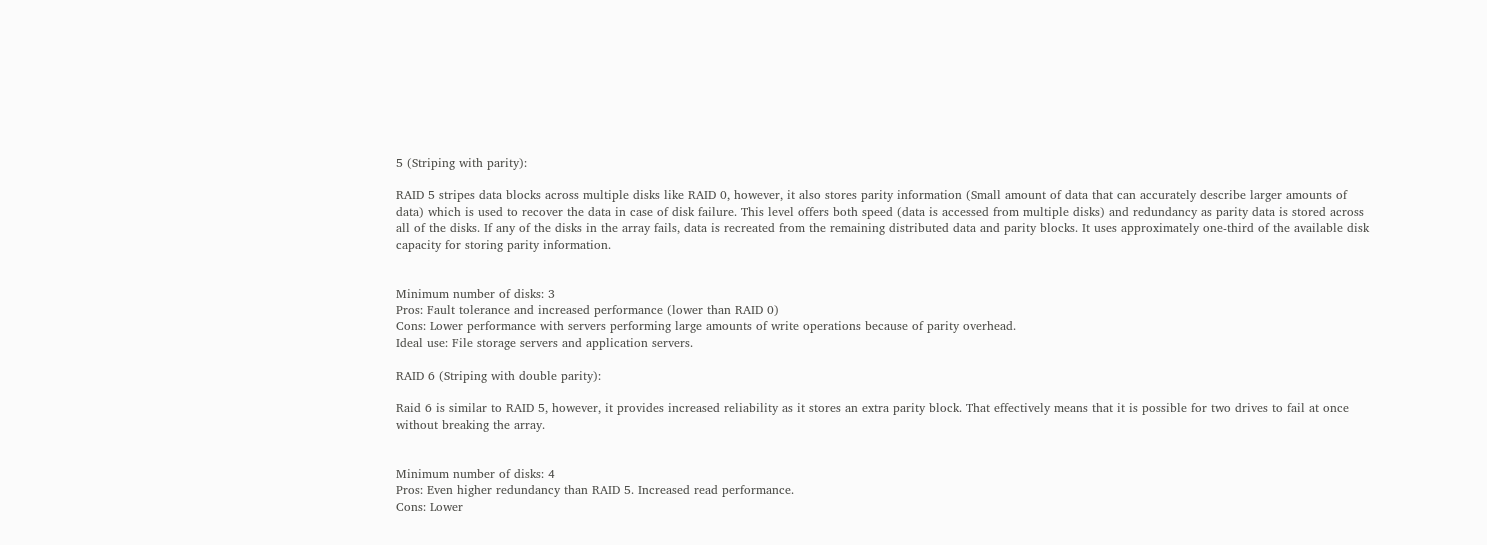5 (Striping with parity):

RAID 5 stripes data blocks across multiple disks like RAID 0, however, it also stores parity information (Small amount of data that can accurately describe larger amounts of data) which is used to recover the data in case of disk failure. This level offers both speed (data is accessed from multiple disks) and redundancy as parity data is stored across all of the disks. If any of the disks in the array fails, data is recreated from the remaining distributed data and parity blocks. It uses approximately one-third of the available disk capacity for storing parity information.


Minimum number of disks: 3
Pros: Fault tolerance and increased performance (lower than RAID 0)
Cons: Lower performance with servers performing large amounts of write operations because of parity overhead.
Ideal use: File storage servers and application servers.

RAID 6 (Striping with double parity):

Raid 6 is similar to RAID 5, however, it provides increased reliability as it stores an extra parity block. That effectively means that it is possible for two drives to fail at once without breaking the array.


Minimum number of disks: 4
Pros: Even higher redundancy than RAID 5. Increased read performance.
Cons: Lower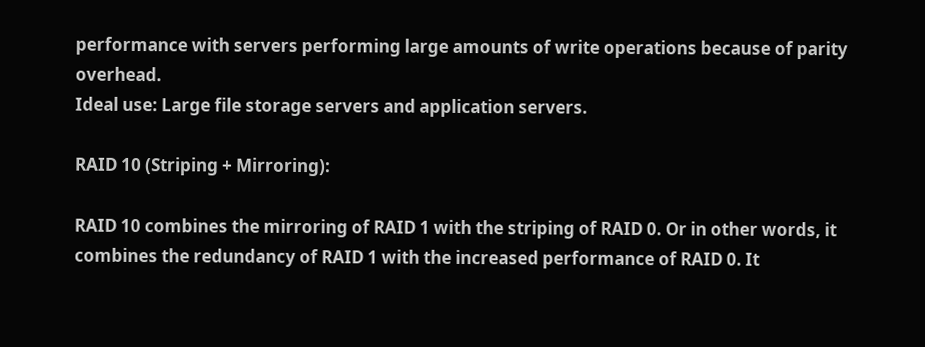performance with servers performing large amounts of write operations because of parity overhead.
Ideal use: Large file storage servers and application servers.

RAID 10 (Striping + Mirroring):

RAID 10 combines the mirroring of RAID 1 with the striping of RAID 0. Or in other words, it combines the redundancy of RAID 1 with the increased performance of RAID 0. It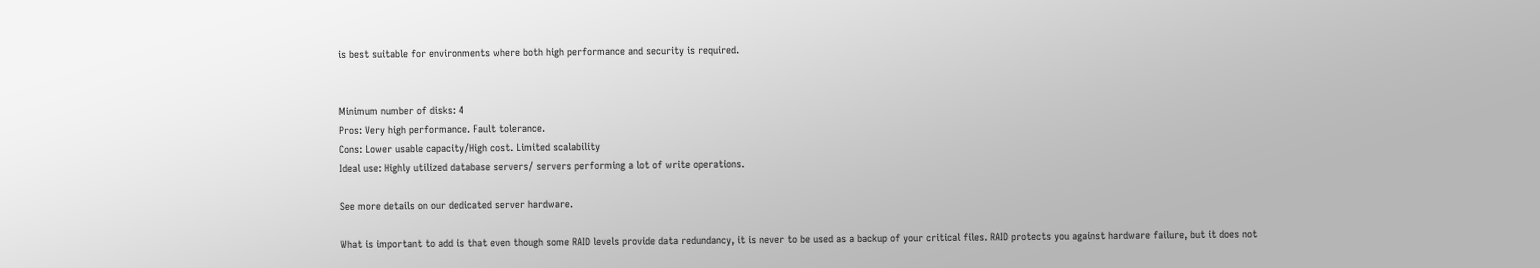is best suitable for environments where both high performance and security is required.


Minimum number of disks: 4
Pros: Very high performance. Fault tolerance.
Cons: Lower usable capacity/High cost. Limited scalability
Ideal use: Highly utilized database servers/ servers performing a lot of write operations.

See more details on our dedicated server hardware.

What is important to add is that even though some RAID levels provide data redundancy, it is never to be used as a backup of your critical files. RAID protects you against hardware failure, but it does not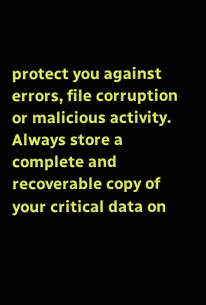protect you against errors, file corruption or malicious activity. Always store a complete and recoverable copy of your critical data on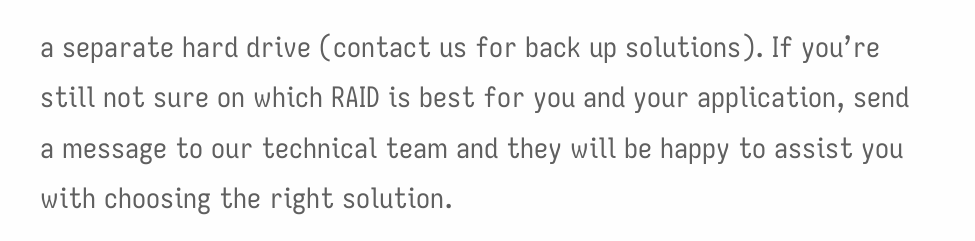a separate hard drive (contact us for back up solutions). If you’re still not sure on which RAID is best for you and your application, send a message to our technical team and they will be happy to assist you with choosing the right solution.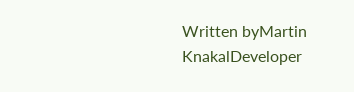Written byMartin KnakalDeveloper